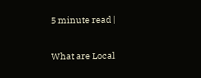5 minute read |

What are Local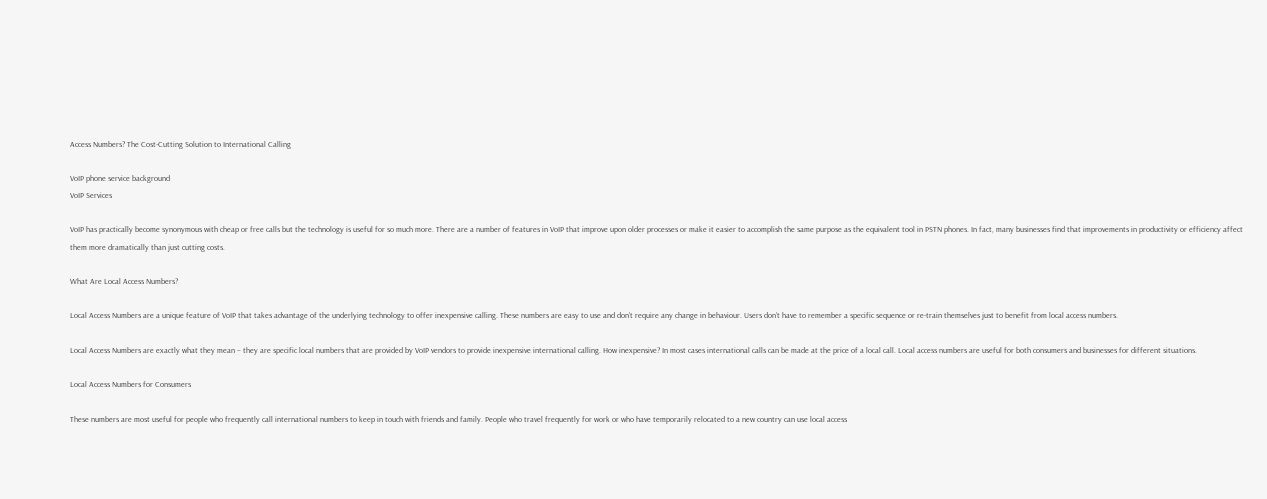Access Numbers? The Cost-Cutting Solution to International Calling

VoIP phone service background
VoIP Services

VoIP has practically become synonymous with cheap or free calls but the technology is useful for so much more. There are a number of features in VoIP that improve upon older processes or make it easier to accomplish the same purpose as the equivalent tool in PSTN phones. In fact, many businesses find that improvements in productivity or efficiency affect them more dramatically than just cutting costs.

What Are Local Access Numbers?

Local Access Numbers are a unique feature of VoIP that takes advantage of the underlying technology to offer inexpensive calling. These numbers are easy to use and don’t require any change in behaviour. Users don’t have to remember a specific sequence or re-train themselves just to benefit from local access numbers.

Local Access Numbers are exactly what they mean – they are specific local numbers that are provided by VoIP vendors to provide inexpensive international calling. How inexpensive? In most cases international calls can be made at the price of a local call. Local access numbers are useful for both consumers and businesses for different situations.

Local Access Numbers for Consumers

These numbers are most useful for people who frequently call international numbers to keep in touch with friends and family. People who travel frequently for work or who have temporarily relocated to a new country can use local access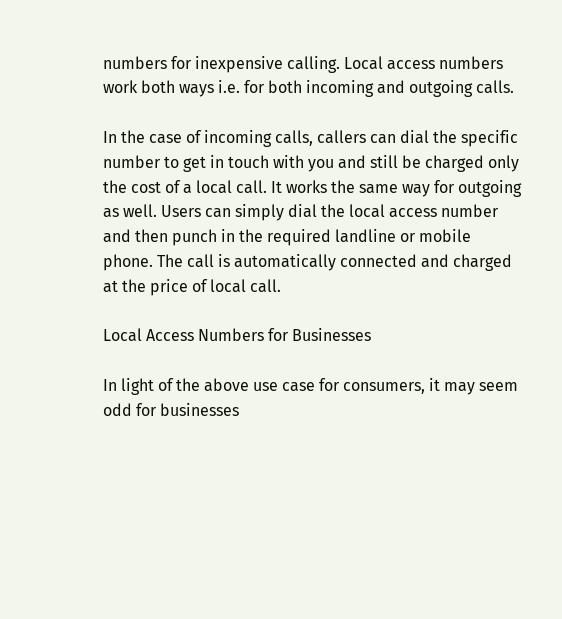numbers for inexpensive calling. Local access numbers work both ways i.e. for both incoming and outgoing calls.

In the case of incoming calls, callers can dial the specific number to get in touch with you and still be charged only the cost of a local call. It works the same way for outgoing as well. Users can simply dial the local access number and then punch in the required landline or mobile phone. The call is automatically connected and charged at the price of local call.

Local Access Numbers for Businesses

In light of the above use case for consumers, it may seem odd for businesses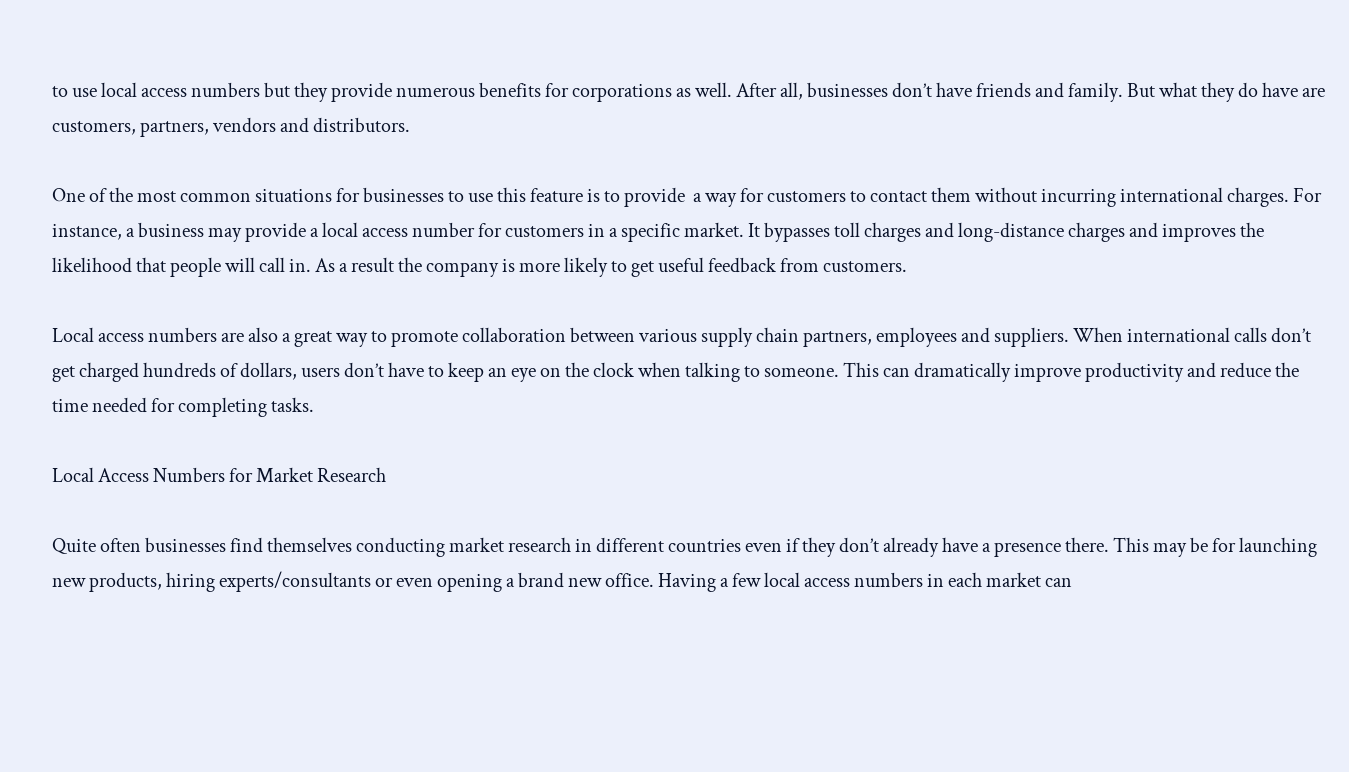to use local access numbers but they provide numerous benefits for corporations as well. After all, businesses don’t have friends and family. But what they do have are customers, partners, vendors and distributors.

One of the most common situations for businesses to use this feature is to provide  a way for customers to contact them without incurring international charges. For instance, a business may provide a local access number for customers in a specific market. It bypasses toll charges and long-distance charges and improves the likelihood that people will call in. As a result the company is more likely to get useful feedback from customers.

Local access numbers are also a great way to promote collaboration between various supply chain partners, employees and suppliers. When international calls don’t get charged hundreds of dollars, users don’t have to keep an eye on the clock when talking to someone. This can dramatically improve productivity and reduce the time needed for completing tasks.

Local Access Numbers for Market Research

Quite often businesses find themselves conducting market research in different countries even if they don’t already have a presence there. This may be for launching new products, hiring experts/consultants or even opening a brand new office. Having a few local access numbers in each market can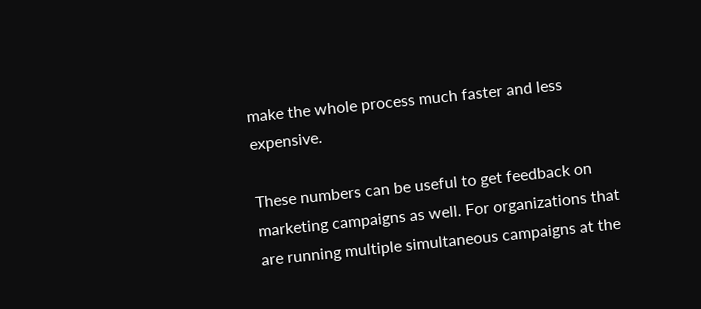make the whole process much faster and less expensive.

These numbers can be useful to get feedback on marketing campaigns as well. For organizations that are running multiple simultaneous campaigns at the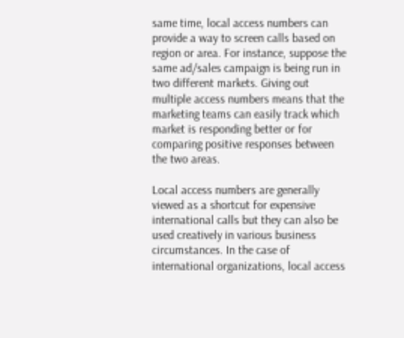same time, local access numbers can provide a way to screen calls based on region or area. For instance, suppose the same ad/sales campaign is being run in two different markets. Giving out multiple access numbers means that the marketing teams can easily track which market is responding better or for comparing positive responses between the two areas.

Local access numbers are generally viewed as a shortcut for expensive international calls but they can also be used creatively in various business circumstances. In the case of international organizations, local access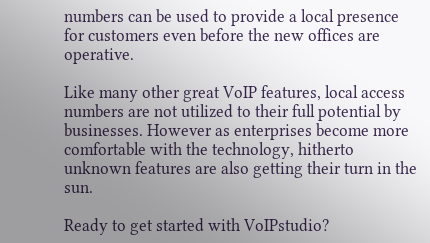numbers can be used to provide a local presence for customers even before the new offices are operative.

Like many other great VoIP features, local access numbers are not utilized to their full potential by businesses. However as enterprises become more comfortable with the technology, hitherto unknown features are also getting their turn in the sun.

Ready to get started with VoIPstudio?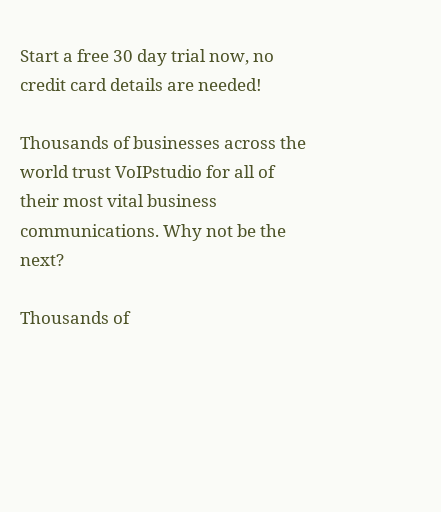Start a free 30 day trial now, no credit card details are needed!

Thousands of businesses across the world trust VoIPstudio for all of their most vital business communications. Why not be the next?

Thousands of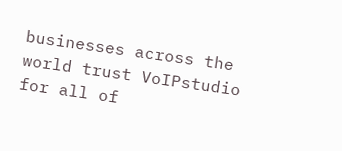businesses across the world trust VoIPstudio for all of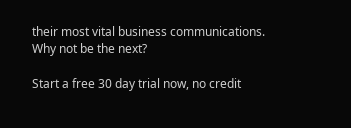their most vital business communications. Why not be the next?

Start a free 30 day trial now, no credit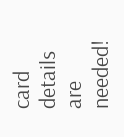card details are needed!